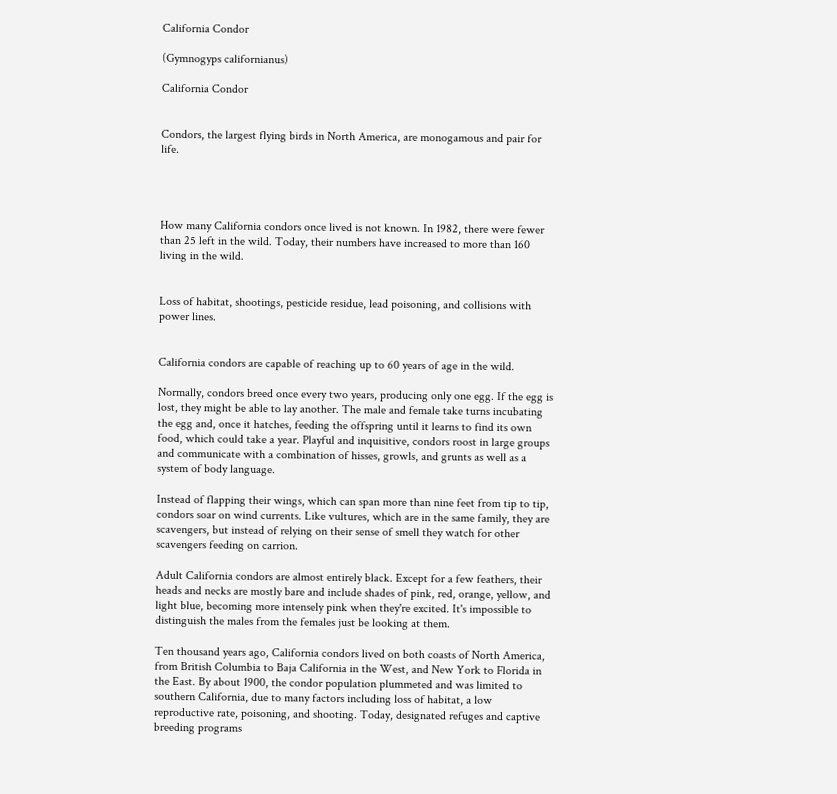California Condor

(Gymnogyps californianus)

California Condor


Condors, the largest flying birds in North America, are monogamous and pair for life.




How many California condors once lived is not known. In 1982, there were fewer than 25 left in the wild. Today, their numbers have increased to more than 160 living in the wild.


Loss of habitat, shootings, pesticide residue, lead poisoning, and collisions with power lines.


California condors are capable of reaching up to 60 years of age in the wild.

Normally, condors breed once every two years, producing only one egg. If the egg is lost, they might be able to lay another. The male and female take turns incubating the egg and, once it hatches, feeding the offspring until it learns to find its own food, which could take a year. Playful and inquisitive, condors roost in large groups and communicate with a combination of hisses, growls, and grunts as well as a system of body language.

Instead of flapping their wings, which can span more than nine feet from tip to tip, condors soar on wind currents. Like vultures, which are in the same family, they are scavengers, but instead of relying on their sense of smell they watch for other scavengers feeding on carrion.

Adult California condors are almost entirely black. Except for a few feathers, their heads and necks are mostly bare and include shades of pink, red, orange, yellow, and light blue, becoming more intensely pink when they're excited. It's impossible to distinguish the males from the females just be looking at them.

Ten thousand years ago, California condors lived on both coasts of North America, from British Columbia to Baja California in the West, and New York to Florida in the East. By about 1900, the condor population plummeted and was limited to southern California, due to many factors including loss of habitat, a low reproductive rate, poisoning, and shooting. Today, designated refuges and captive breeding programs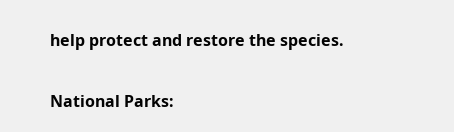help protect and restore the species.

National Parks: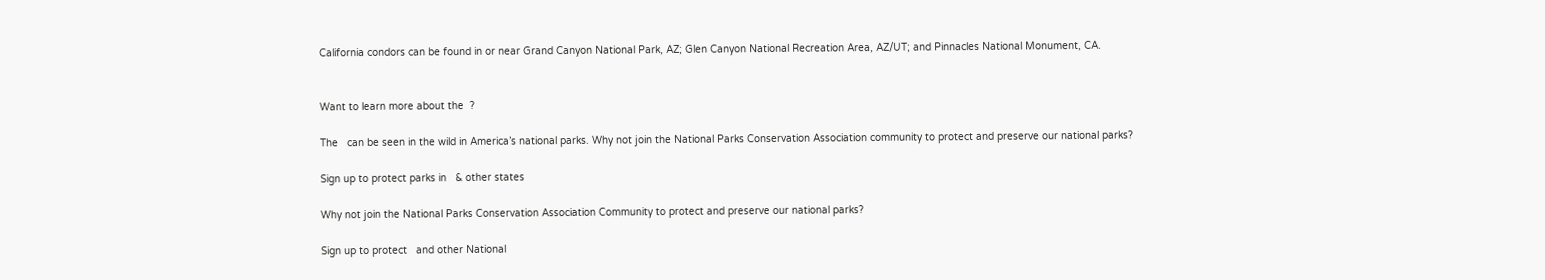California condors can be found in or near Grand Canyon National Park, AZ; Glen Canyon National Recreation Area, AZ/UT; and Pinnacles National Monument, CA.


Want to learn more about the  ?

The   can be seen in the wild in America’s national parks. Why not join the National Parks Conservation Association community to protect and preserve our national parks?

Sign up to protect parks in   & other states

Why not join the National Parks Conservation Association Community to protect and preserve our national parks?

Sign up to protect   and other National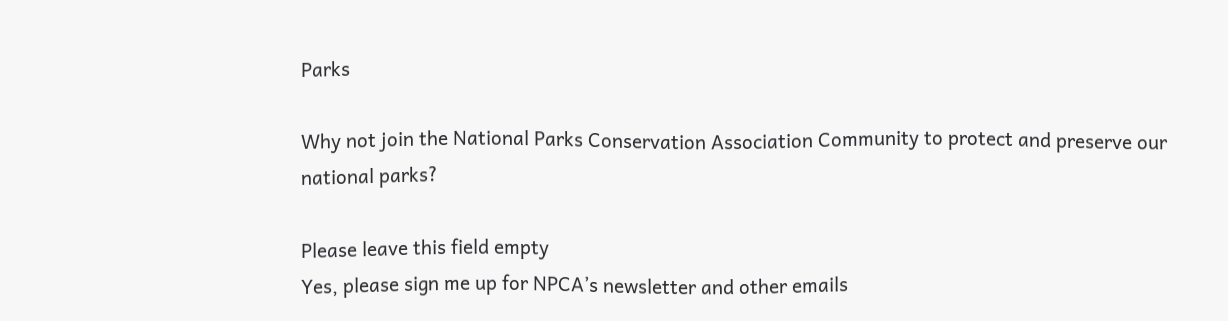Parks

Why not join the National Parks Conservation Association Community to protect and preserve our national parks?

Please leave this field empty
Yes, please sign me up for NPCA’s newsletter and other emails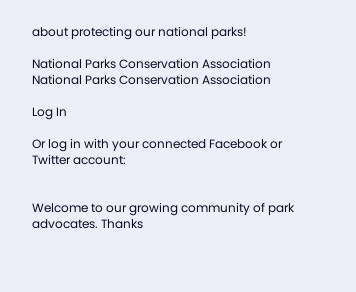about protecting our national parks!

National Parks Conservation Association
National Parks Conservation Association

Log In

Or log in with your connected Facebook or Twitter account:


Welcome to our growing community of park advocates. Thanks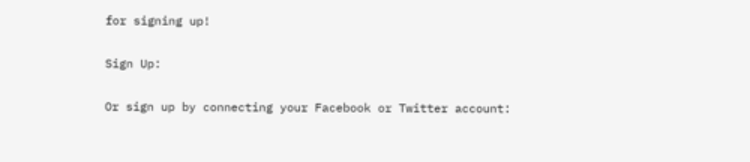for signing up!

Sign Up:

Or sign up by connecting your Facebook or Twitter account: